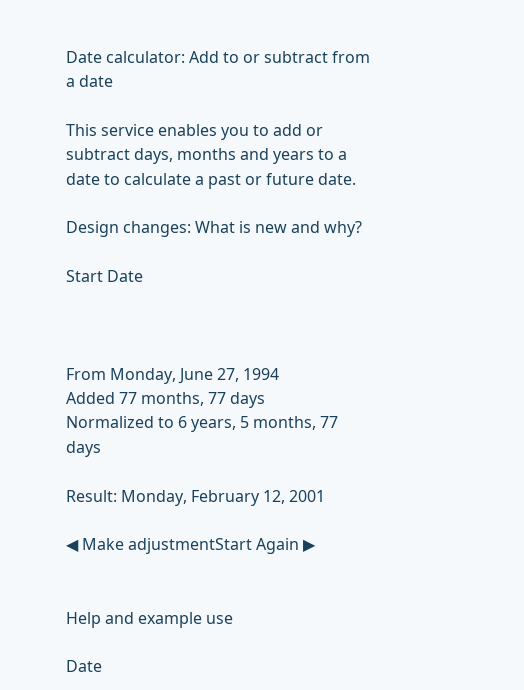Date calculator: Add to or subtract from a date

This service enables you to add or subtract days, months and years to a date to calculate a past or future date.

Design changes: What is new and why?

Start Date



From Monday, June 27, 1994
Added 77 months, 77 days
Normalized to 6 years, 5 months, 77 days

Result: Monday, February 12, 2001

◀ Make adjustmentStart Again ▶


Help and example use

Date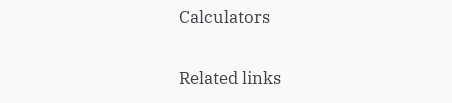Calculators

Related links